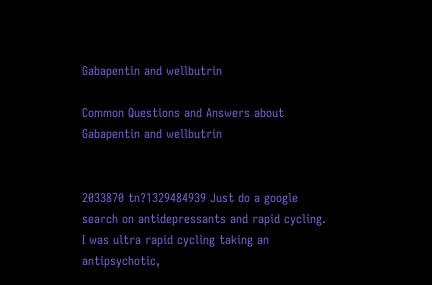Gabapentin and wellbutrin

Common Questions and Answers about Gabapentin and wellbutrin


2033870 tn?1329484939 Just do a google search on antidepressants and rapid cycling. I was ultra rapid cycling taking an antipsychotic,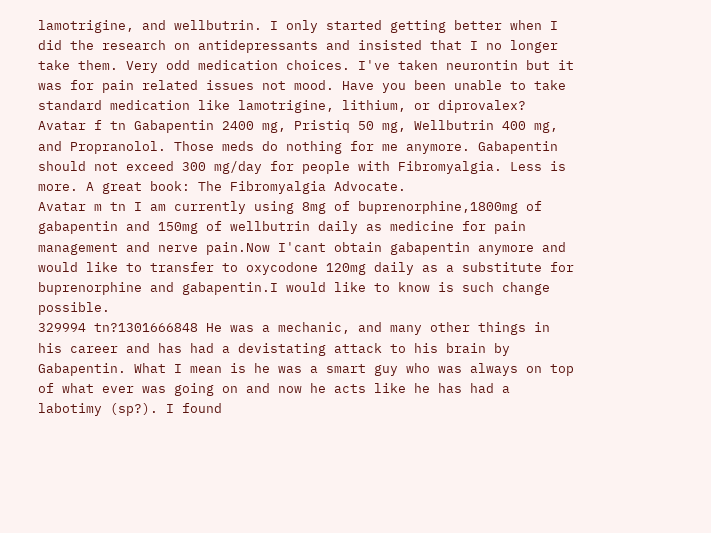lamotrigine, and wellbutrin. I only started getting better when I did the research on antidepressants and insisted that I no longer take them. Very odd medication choices. I've taken neurontin but it was for pain related issues not mood. Have you been unable to take standard medication like lamotrigine, lithium, or diprovalex?
Avatar f tn Gabapentin 2400 mg, Pristiq 50 mg, Wellbutrin 400 mg, and Propranolol. Those meds do nothing for me anymore. Gabapentin should not exceed 300 mg/day for people with Fibromyalgia. Less is more. A great book: The Fibromyalgia Advocate.
Avatar m tn I am currently using 8mg of buprenorphine,1800mg of gabapentin and 150mg of wellbutrin daily as medicine for pain management and nerve pain.Now I'cant obtain gabapentin anymore and would like to transfer to oxycodone 120mg daily as a substitute for buprenorphine and gabapentin.I would like to know is such change possible.
329994 tn?1301666848 He was a mechanic, and many other things in his career and has had a devistating attack to his brain by Gabapentin. What I mean is he was a smart guy who was always on top of what ever was going on and now he acts like he has had a labotimy (sp?). I found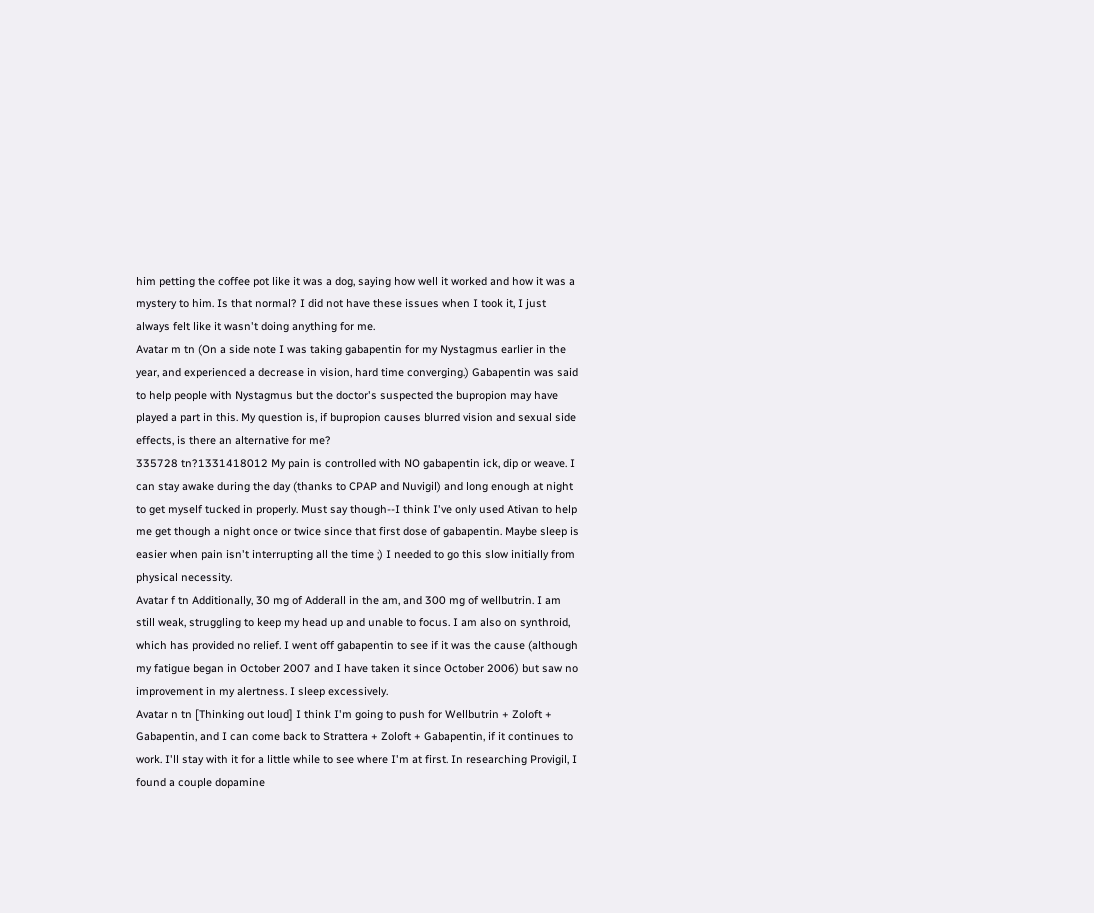him petting the coffee pot like it was a dog, saying how well it worked and how it was a mystery to him. Is that normal? I did not have these issues when I took it, I just always felt like it wasn't doing anything for me.
Avatar m tn (On a side note I was taking gabapentin for my Nystagmus earlier in the year, and experienced a decrease in vision, hard time converging.) Gabapentin was said to help people with Nystagmus but the doctor's suspected the bupropion may have played a part in this. My question is, if bupropion causes blurred vision and sexual side effects, is there an alternative for me?
335728 tn?1331418012 My pain is controlled with NO gabapentin ick, dip or weave. I can stay awake during the day (thanks to CPAP and Nuvigil) and long enough at night to get myself tucked in properly. Must say though--I think I've only used Ativan to help me get though a night once or twice since that first dose of gabapentin. Maybe sleep is easier when pain isn't interrupting all the time ;) I needed to go this slow initially from physical necessity.
Avatar f tn Additionally, 30 mg of Adderall in the am, and 300 mg of wellbutrin. I am still weak, struggling to keep my head up and unable to focus. I am also on synthroid, which has provided no relief. I went off gabapentin to see if it was the cause (although my fatigue began in October 2007 and I have taken it since October 2006) but saw no improvement in my alertness. I sleep excessively.
Avatar n tn [Thinking out loud] I think I'm going to push for Wellbutrin + Zoloft + Gabapentin, and I can come back to Strattera + Zoloft + Gabapentin, if it continues to work. I'll stay with it for a little while to see where I'm at first. In researching Provigil, I found a couple dopamine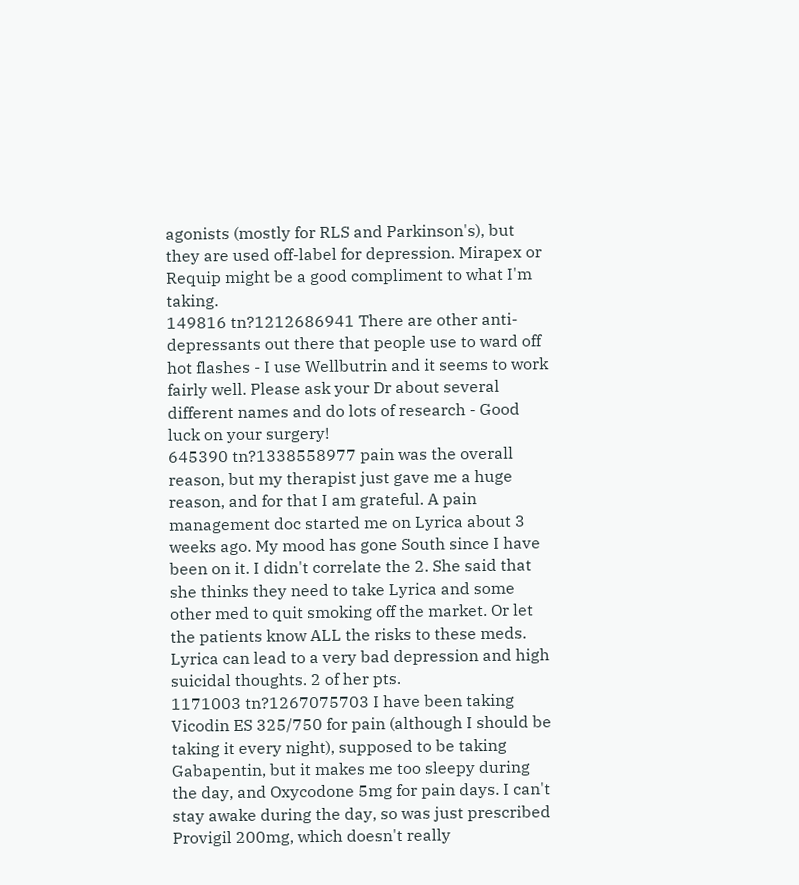agonists (mostly for RLS and Parkinson's), but they are used off-label for depression. Mirapex or Requip might be a good compliment to what I'm taking.
149816 tn?1212686941 There are other anti-depressants out there that people use to ward off hot flashes - I use Wellbutrin and it seems to work fairly well. Please ask your Dr about several different names and do lots of research - Good luck on your surgery!
645390 tn?1338558977 pain was the overall reason, but my therapist just gave me a huge reason, and for that I am grateful. A pain management doc started me on Lyrica about 3 weeks ago. My mood has gone South since I have been on it. I didn't correlate the 2. She said that she thinks they need to take Lyrica and some other med to quit smoking off the market. Or let the patients know ALL the risks to these meds. Lyrica can lead to a very bad depression and high suicidal thoughts. 2 of her pts.
1171003 tn?1267075703 I have been taking Vicodin ES 325/750 for pain (although I should be taking it every night), supposed to be taking Gabapentin, but it makes me too sleepy during the day, and Oxycodone 5mg for pain days. I can't stay awake during the day, so was just prescribed Provigil 200mg, which doesn't really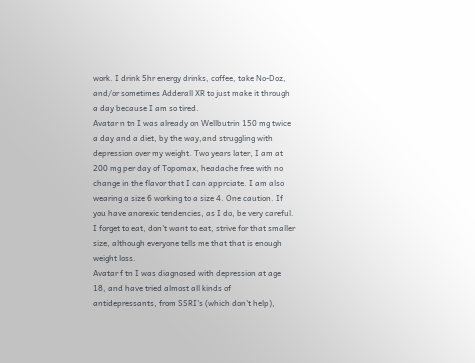work. I drink 5hr energy drinks, coffee, take No-Doz, and/or sometimes Adderall XR to just make it through a day because I am so tired.
Avatar n tn I was already on Wellbutrin 150 mg twice a day and a diet, by the way,and struggling with depression over my weight. Two years later, I am at 200 mg per day of Topomax, headache free with no change in the flavor that I can apprciate. I am also wearing a size 6 working to a size 4. One caution. If you have anorexic tendencies, as I do, be very careful. I forget to eat, don't want to eat, strive for that smaller size, although everyone tells me that that is enough weight loss.
Avatar f tn I was diagnosed with depression at age 18, and have tried almost all kinds of antidepressants, from SSRI's (which don't help),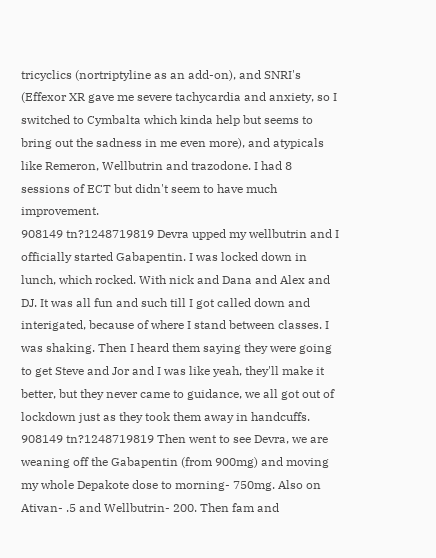tricyclics (nortriptyline as an add-on), and SNRI's (Effexor XR gave me severe tachycardia and anxiety, so I switched to Cymbalta which kinda help but seems to bring out the sadness in me even more), and atypicals like Remeron, Wellbutrin and trazodone. I had 8 sessions of ECT but didn't seem to have much improvement.
908149 tn?1248719819 Devra upped my wellbutrin and I officially started Gabapentin. I was locked down in lunch, which rocked. With nick and Dana and Alex and DJ. It was all fun and such till I got called down and interigated, because of where I stand between classes. I was shaking. Then I heard them saying they were going to get Steve and Jor and I was like yeah, they'll make it better, but they never came to guidance, we all got out of lockdown just as they took them away in handcuffs.
908149 tn?1248719819 Then went to see Devra, we are weaning off the Gabapentin (from 900mg) and moving my whole Depakote dose to morning- 750mg. Also on Ativan- .5 and Wellbutrin- 200. Then fam and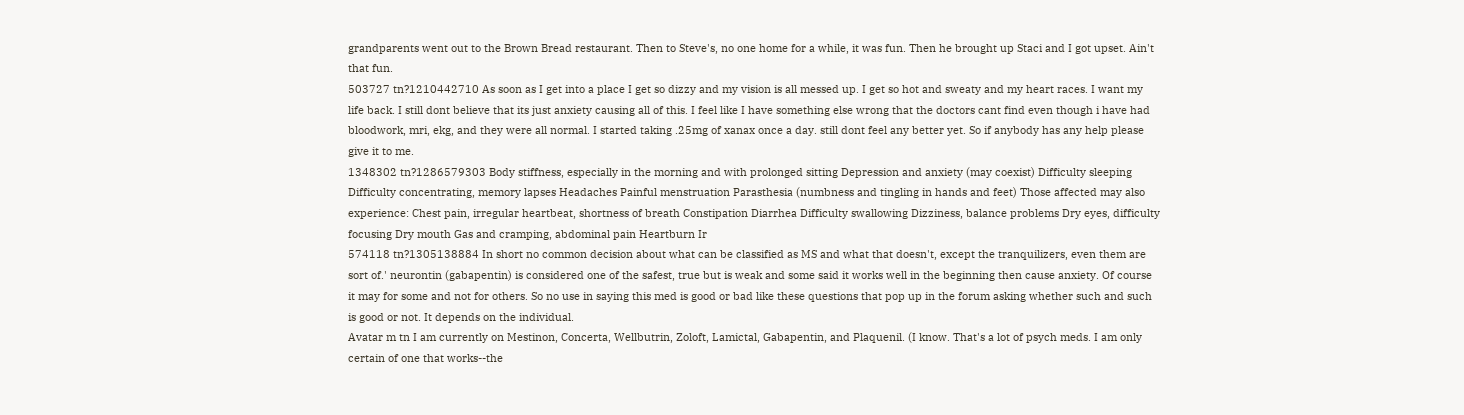grandparents went out to the Brown Bread restaurant. Then to Steve's, no one home for a while, it was fun. Then he brought up Staci and I got upset. Ain't that fun.
503727 tn?1210442710 As soon as I get into a place I get so dizzy and my vision is all messed up. I get so hot and sweaty and my heart races. I want my life back. I still dont believe that its just anxiety causing all of this. I feel like I have something else wrong that the doctors cant find even though i have had bloodwork, mri, ekg, and they were all normal. I started taking .25mg of xanax once a day. still dont feel any better yet. So if anybody has any help please give it to me.
1348302 tn?1286579303 Body stiffness, especially in the morning and with prolonged sitting Depression and anxiety (may coexist) Difficulty sleeping Difficulty concentrating, memory lapses Headaches Painful menstruation Parasthesia (numbness and tingling in hands and feet) Those affected may also experience: Chest pain, irregular heartbeat, shortness of breath Constipation Diarrhea Difficulty swallowing Dizziness, balance problems Dry eyes, difficulty focusing Dry mouth Gas and cramping, abdominal pain Heartburn Ir
574118 tn?1305138884 In short no common decision about what can be classified as MS and what that doesn't, except the tranquilizers, even them are sort of.' neurontin (gabapentin) is considered one of the safest, true but is weak and some said it works well in the beginning then cause anxiety. Of course it may for some and not for others. So no use in saying this med is good or bad like these questions that pop up in the forum asking whether such and such is good or not. It depends on the individual.
Avatar m tn I am currently on Mestinon, Concerta, Wellbutrin, Zoloft, Lamictal, Gabapentin, and Plaquenil. (I know. That's a lot of psych meds. I am only certain of one that works--the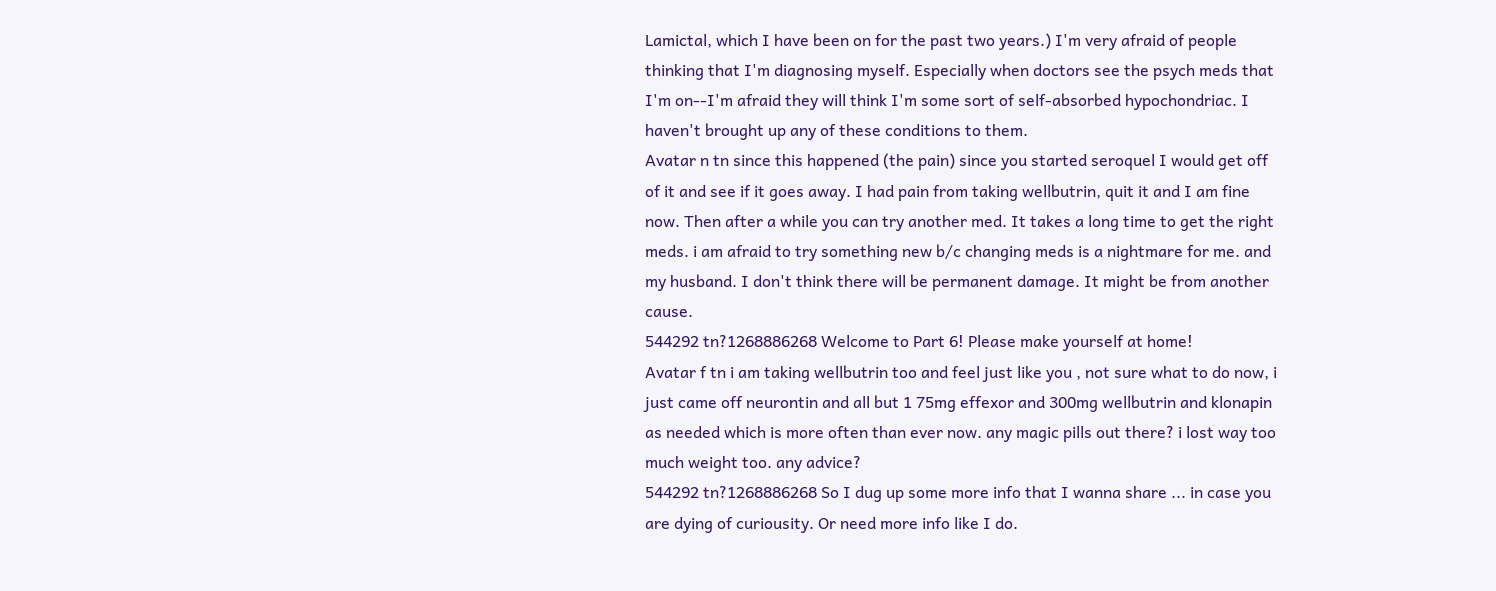Lamictal, which I have been on for the past two years.) I'm very afraid of people thinking that I'm diagnosing myself. Especially when doctors see the psych meds that I'm on--I'm afraid they will think I'm some sort of self-absorbed hypochondriac. I haven't brought up any of these conditions to them.
Avatar n tn since this happened (the pain) since you started seroquel I would get off of it and see if it goes away. I had pain from taking wellbutrin, quit it and I am fine now. Then after a while you can try another med. It takes a long time to get the right meds. i am afraid to try something new b/c changing meds is a nightmare for me. and my husband. I don't think there will be permanent damage. It might be from another cause.
544292 tn?1268886268 Welcome to Part 6! Please make yourself at home!
Avatar f tn i am taking wellbutrin too and feel just like you , not sure what to do now, i just came off neurontin and all but 1 75mg effexor and 300mg wellbutrin and klonapin as needed which is more often than ever now. any magic pills out there? i lost way too much weight too. any advice?
544292 tn?1268886268 So I dug up some more info that I wanna share ... in case you are dying of curiousity. Or need more info like I do.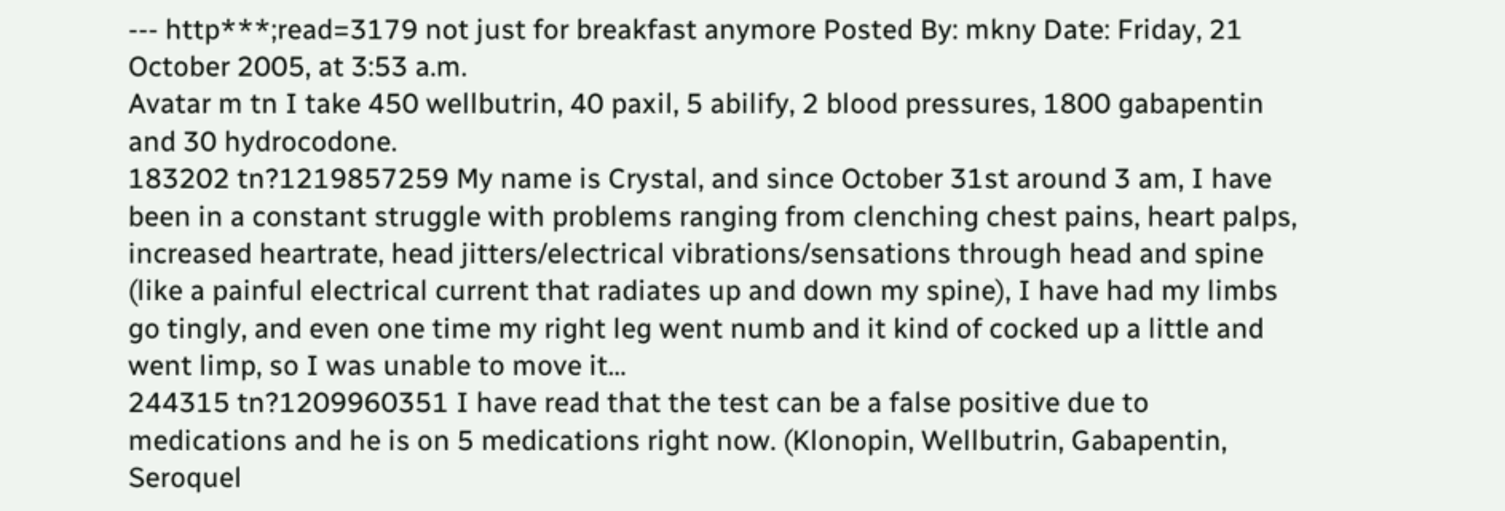--- http***;read=3179 not just for breakfast anymore Posted By: mkny Date: Friday, 21 October 2005, at 3:53 a.m.
Avatar m tn I take 450 wellbutrin, 40 paxil, 5 abilify, 2 blood pressures, 1800 gabapentin and 30 hydrocodone.
183202 tn?1219857259 My name is Crystal, and since October 31st around 3 am, I have been in a constant struggle with problems ranging from clenching chest pains, heart palps, increased heartrate, head jitters/electrical vibrations/sensations through head and spine (like a painful electrical current that radiates up and down my spine), I have had my limbs go tingly, and even one time my right leg went numb and it kind of cocked up a little and went limp, so I was unable to move it...
244315 tn?1209960351 I have read that the test can be a false positive due to medications and he is on 5 medications right now. (Klonopin, Wellbutrin, Gabapentin, Seroquel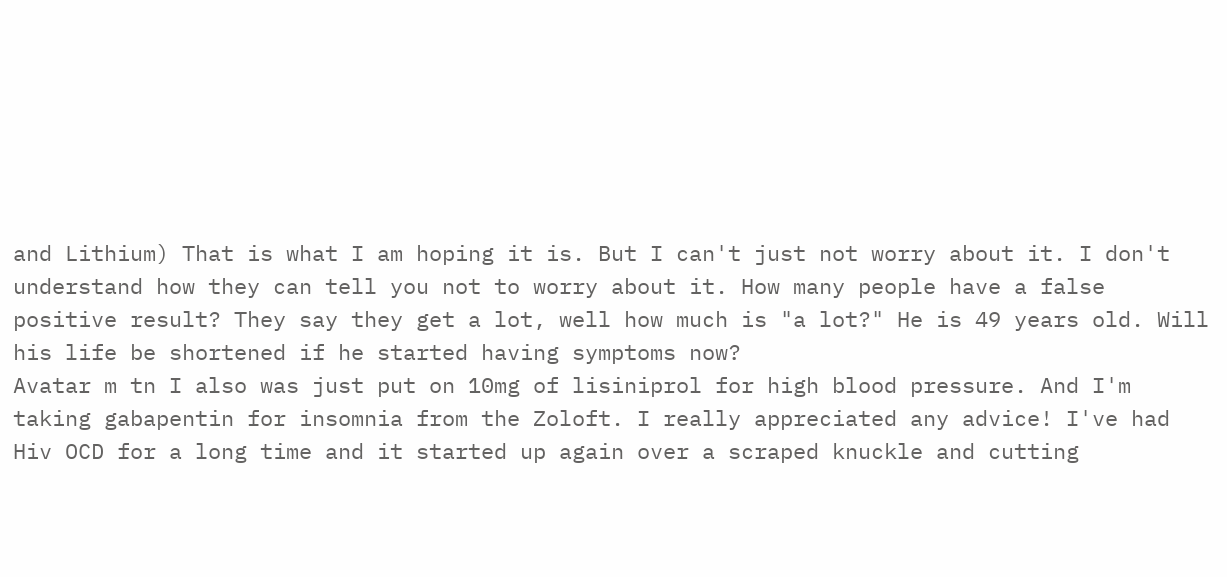and Lithium) That is what I am hoping it is. But I can't just not worry about it. I don't understand how they can tell you not to worry about it. How many people have a false positive result? They say they get a lot, well how much is "a lot?" He is 49 years old. Will his life be shortened if he started having symptoms now?
Avatar m tn I also was just put on 10mg of lisiniprol for high blood pressure. And I'm taking gabapentin for insomnia from the Zoloft. I really appreciated any advice! I've had Hiv OCD for a long time and it started up again over a scraped knuckle and cutting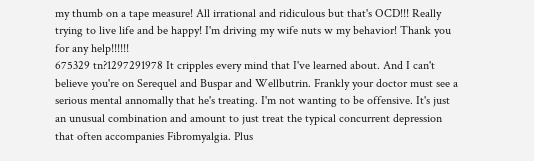my thumb on a tape measure! All irrational and ridiculous but that's OCD!!! Really trying to live life and be happy! I'm driving my wife nuts w my behavior! Thank you for any help!!!!!!
675329 tn?1297291978 It cripples every mind that I've learned about. And I can't believe you're on Serequel and Buspar and Wellbutrin. Frankly your doctor must see a serious mental annomally that he's treating. I'm not wanting to be offensive. It's just an unusual combination and amount to just treat the typical concurrent depression that often accompanies Fibromyalgia. Plus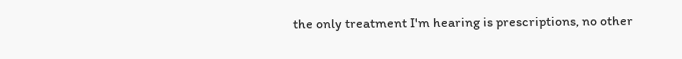the only treatment I'm hearing is prescriptions, no other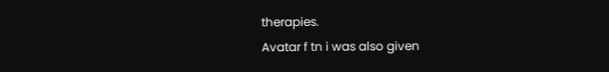therapies.
Avatar f tn i was also given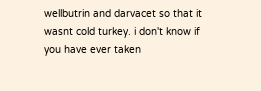wellbutrin and darvacet so that it wasnt cold turkey. i don't know if you have ever taken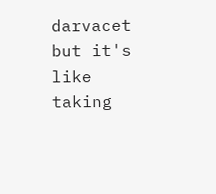darvacet but it's like taking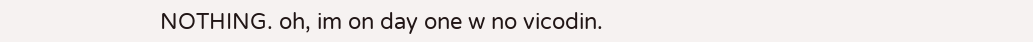NOTHING. oh, im on day one w no vicodin.